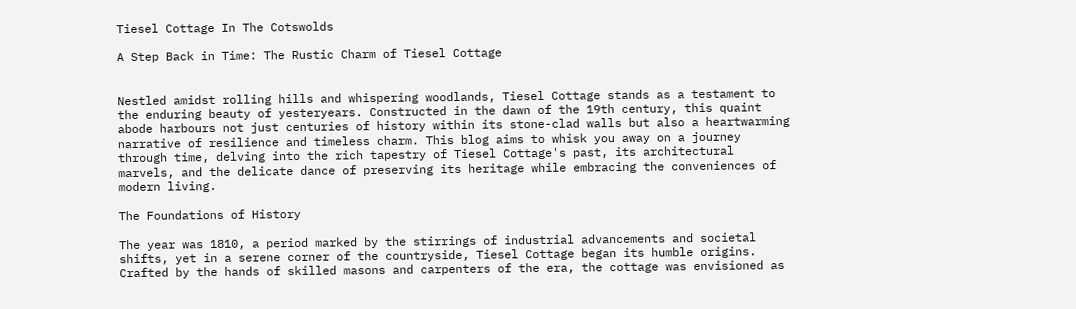Tiesel Cottage In The Cotswolds

A Step Back in Time: The Rustic Charm of Tiesel Cottage


Nestled amidst rolling hills and whispering woodlands, Tiesel Cottage stands as a testament to the enduring beauty of yesteryears. Constructed in the dawn of the 19th century, this quaint abode harbours not just centuries of history within its stone-clad walls but also a heartwarming narrative of resilience and timeless charm. This blog aims to whisk you away on a journey through time, delving into the rich tapestry of Tiesel Cottage's past, its architectural marvels, and the delicate dance of preserving its heritage while embracing the conveniences of modern living.

The Foundations of History

The year was 1810, a period marked by the stirrings of industrial advancements and societal shifts, yet in a serene corner of the countryside, Tiesel Cottage began its humble origins. Crafted by the hands of skilled masons and carpenters of the era, the cottage was envisioned as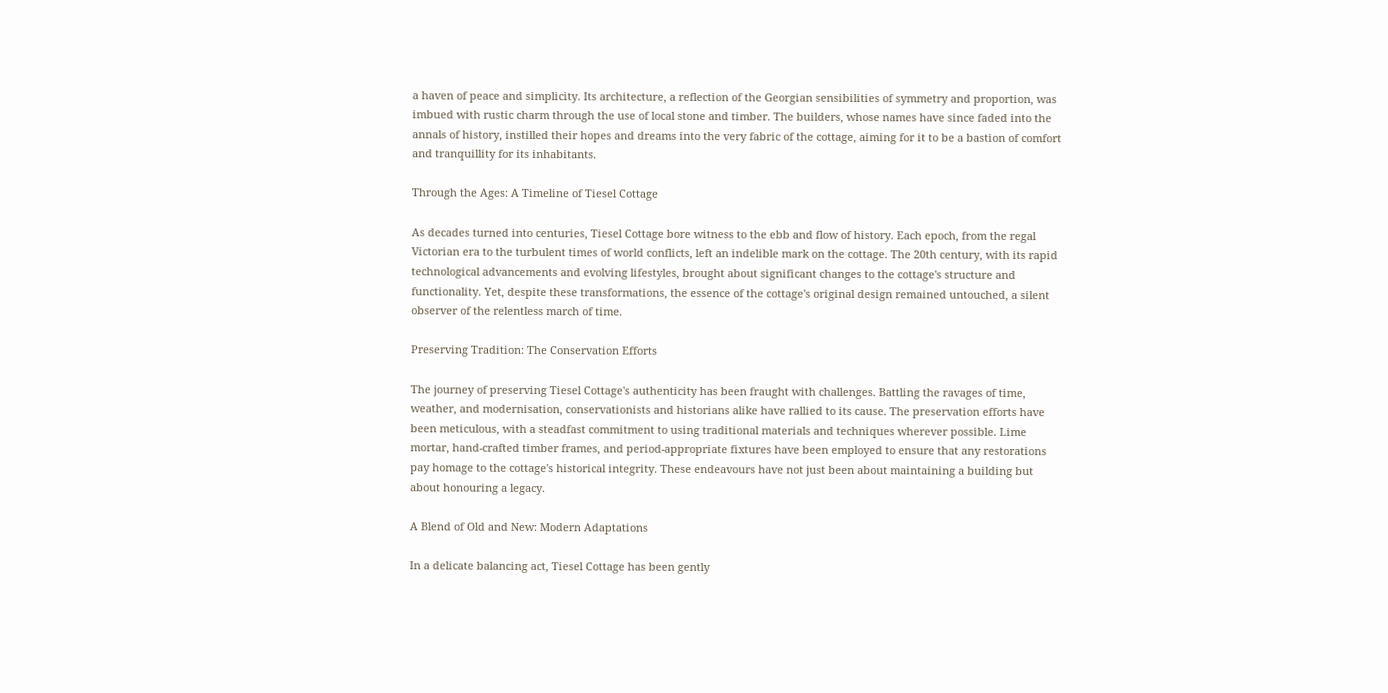a haven of peace and simplicity. Its architecture, a reflection of the Georgian sensibilities of symmetry and proportion, was imbued with rustic charm through the use of local stone and timber. The builders, whose names have since faded into the annals of history, instilled their hopes and dreams into the very fabric of the cottage, aiming for it to be a bastion of comfort and tranquillity for its inhabitants.

Through the Ages: A Timeline of Tiesel Cottage

As decades turned into centuries, Tiesel Cottage bore witness to the ebb and flow of history. Each epoch, from the regal Victorian era to the turbulent times of world conflicts, left an indelible mark on the cottage. The 20th century, with its rapid technological advancements and evolving lifestyles, brought about significant changes to the cottage's structure and functionality. Yet, despite these transformations, the essence of the cottage's original design remained untouched, a silent observer of the relentless march of time.

Preserving Tradition: The Conservation Efforts

The journey of preserving Tiesel Cottage's authenticity has been fraught with challenges. Battling the ravages of time, weather, and modernisation, conservationists and historians alike have rallied to its cause. The preservation efforts have been meticulous, with a steadfast commitment to using traditional materials and techniques wherever possible. Lime mortar, hand-crafted timber frames, and period-appropriate fixtures have been employed to ensure that any restorations pay homage to the cottage's historical integrity. These endeavours have not just been about maintaining a building but about honouring a legacy.

A Blend of Old and New: Modern Adaptations

In a delicate balancing act, Tiesel Cottage has been gently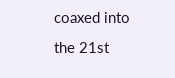coaxed into the 21st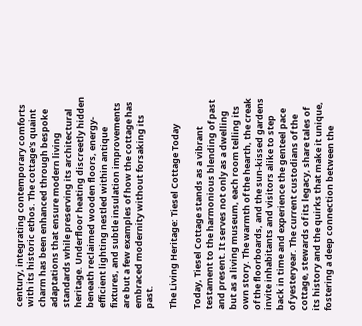century, integrating contemporary comforts with its historic ethos. The cottage's quaint charm has been enhanced through bespoke adaptations that ensure modern living standards while preserving its architectural heritage. Underfloor heating discreetly hidden beneath reclaimed wooden floors, energy-efficient lighting nestled within antique fixtures, and subtle insulation improvements are but a few examples of how the cottage has embraced modernity without forsaking its past.

The Living Heritage: Tiesel Cottage Today

Today, Tiesel Cottage stands as a vibrant testament to the harmonious blending of past and present. It serves not only as a dwelling but as a living museum, each room telling its own story. The warmth of the hearth, the creak of the floorboards, and the sun-kissed gardens invite inhabitants and visitors alike to step back in time and experience the genteel pace of yesteryear. The current custodians of the cottage, stewards of its legacy, share tales of its history and the quirks that make it unique, fostering a deep connection between the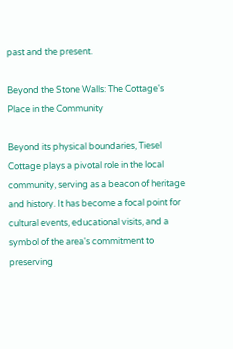past and the present.

Beyond the Stone Walls: The Cottage's Place in the Community

Beyond its physical boundaries, Tiesel Cottage plays a pivotal role in the local community, serving as a beacon of heritage and history. It has become a focal point for cultural events, educational visits, and a symbol of the area's commitment to preserving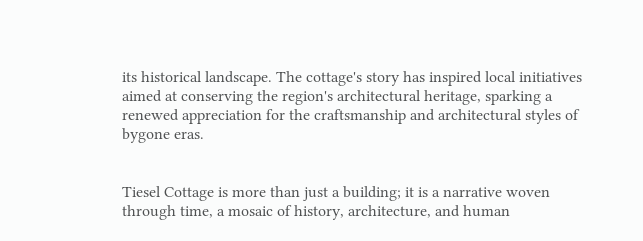its historical landscape. The cottage's story has inspired local initiatives aimed at conserving the region's architectural heritage, sparking a renewed appreciation for the craftsmanship and architectural styles of bygone eras.


Tiesel Cottage is more than just a building; it is a narrative woven through time, a mosaic of history, architecture, and human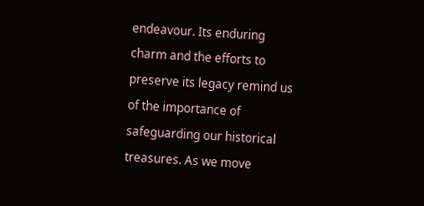endeavour. Its enduring charm and the efforts to preserve its legacy remind us of the importance of safeguarding our historical treasures. As we move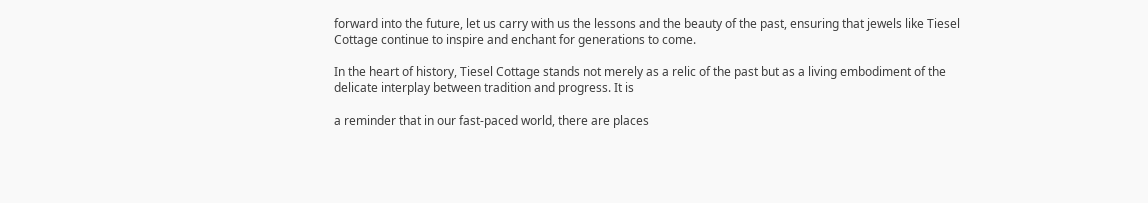forward into the future, let us carry with us the lessons and the beauty of the past, ensuring that jewels like Tiesel Cottage continue to inspire and enchant for generations to come.

In the heart of history, Tiesel Cottage stands not merely as a relic of the past but as a living embodiment of the delicate interplay between tradition and progress. It is

a reminder that in our fast-paced world, there are places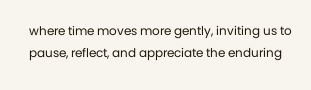where time moves more gently, inviting us to pause, reflect, and appreciate the enduring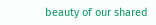beauty of our shared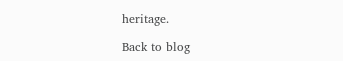heritage.

Back to blog